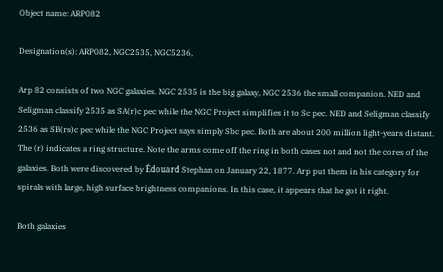Object name: ARP082

Designation(s): ARP082, NGC2535, NGC5236,

Arp 82 consists of two NGC galaxies. NGC 2535 is the big galaxy, NGC 2536 the small companion. NED and Seligman classify 2535 as SA(r)c pec while the NGC Project simplifies it to Sc pec. NED and Seligman classify 2536 as SB(rs)c pec while the NGC Project says simply Sbc pec. Both are about 200 million light-years distant. The (r) indicates a ring structure. Note the arms come off the ring in both cases not and not the cores of the galaxies. Both were discovered by Édouard Stephan on January 22, 1877. Arp put them in his category for spirals with large, high surface brightness companions. In this case, it appears that he got it right.

Both galaxies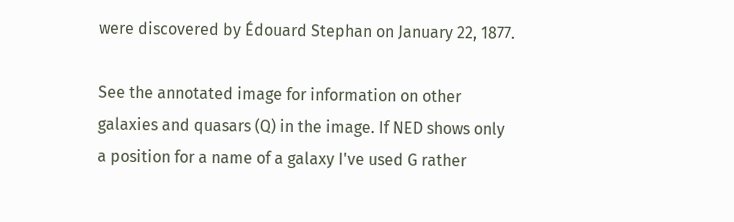were discovered by Édouard Stephan on January 22, 1877.

See the annotated image for information on other galaxies and quasars (Q) in the image. If NED shows only a position for a name of a galaxy I've used G rather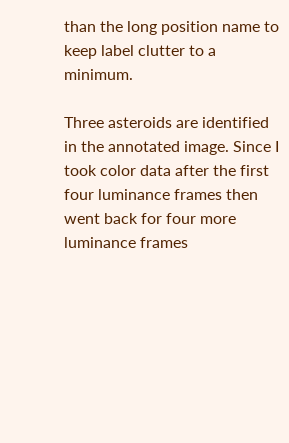than the long position name to keep label clutter to a minimum.

Three asteroids are identified in the annotated image. Since I took color data after the first four luminance frames then went back for four more luminance frames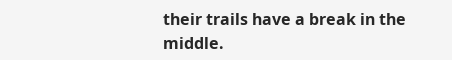their trails have a break in the middle.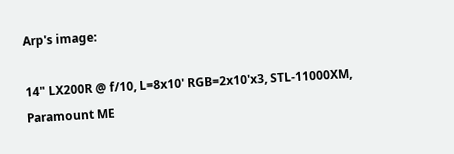Arp's image:

14" LX200R @ f/10, L=8x10' RGB=2x10'x3, STL-11000XM, Paramount ME